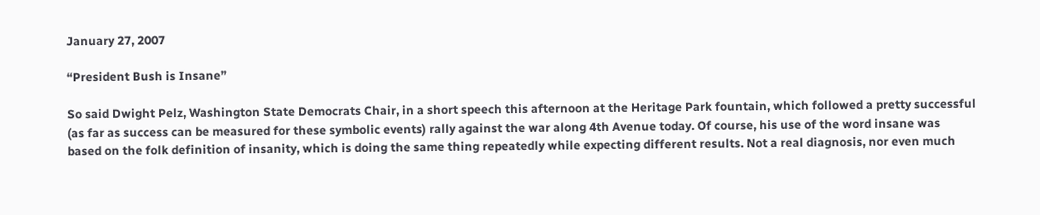January 27, 2007

“President Bush is Insane”

So said Dwight Pelz, Washington State Democrats Chair, in a short speech this afternoon at the Heritage Park fountain, which followed a pretty successful (as far as success can be measured for these symbolic events) rally against the war along 4th Avenue today. Of course, his use of the word insane was based on the folk definition of insanity, which is doing the same thing repeatedly while expecting different results. Not a real diagnosis, nor even much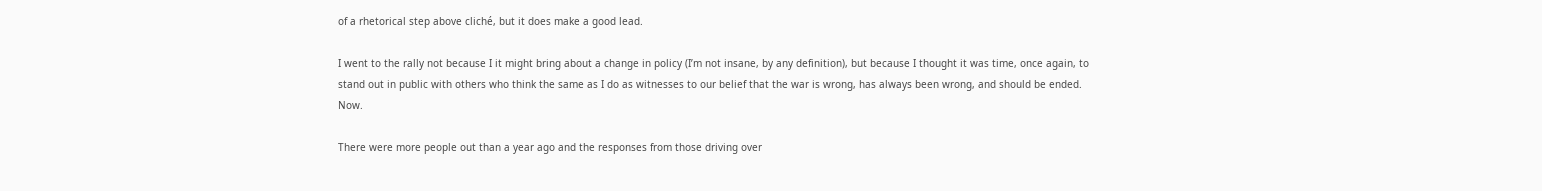of a rhetorical step above cliché, but it does make a good lead.

I went to the rally not because I it might bring about a change in policy (I’m not insane, by any definition), but because I thought it was time, once again, to stand out in public with others who think the same as I do as witnesses to our belief that the war is wrong, has always been wrong, and should be ended. Now.

There were more people out than a year ago and the responses from those driving over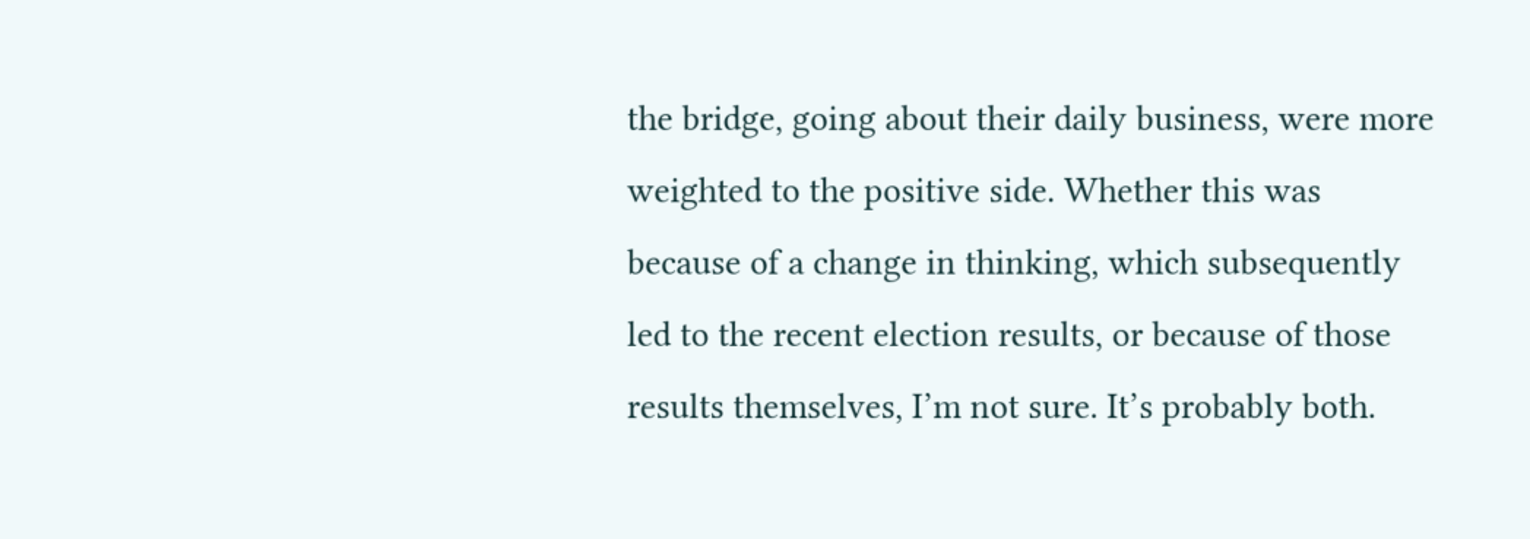the bridge, going about their daily business, were more weighted to the positive side. Whether this was because of a change in thinking, which subsequently led to the recent election results, or because of those results themselves, I’m not sure. It’s probably both.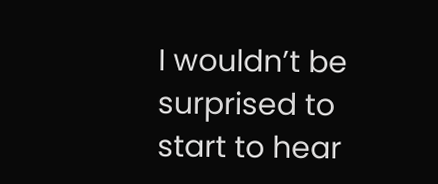I wouldn’t be surprised to start to hear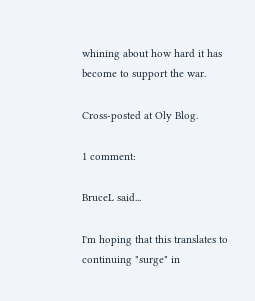whining about how hard it has become to support the war.

Cross-posted at Oly Blog.

1 comment:

BruceL said...

I'm hoping that this translates to continuing "surge" in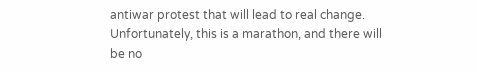antiwar protest that will lead to real change. Unfortunately, this is a marathon, and there will be no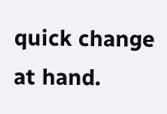quick change at hand.